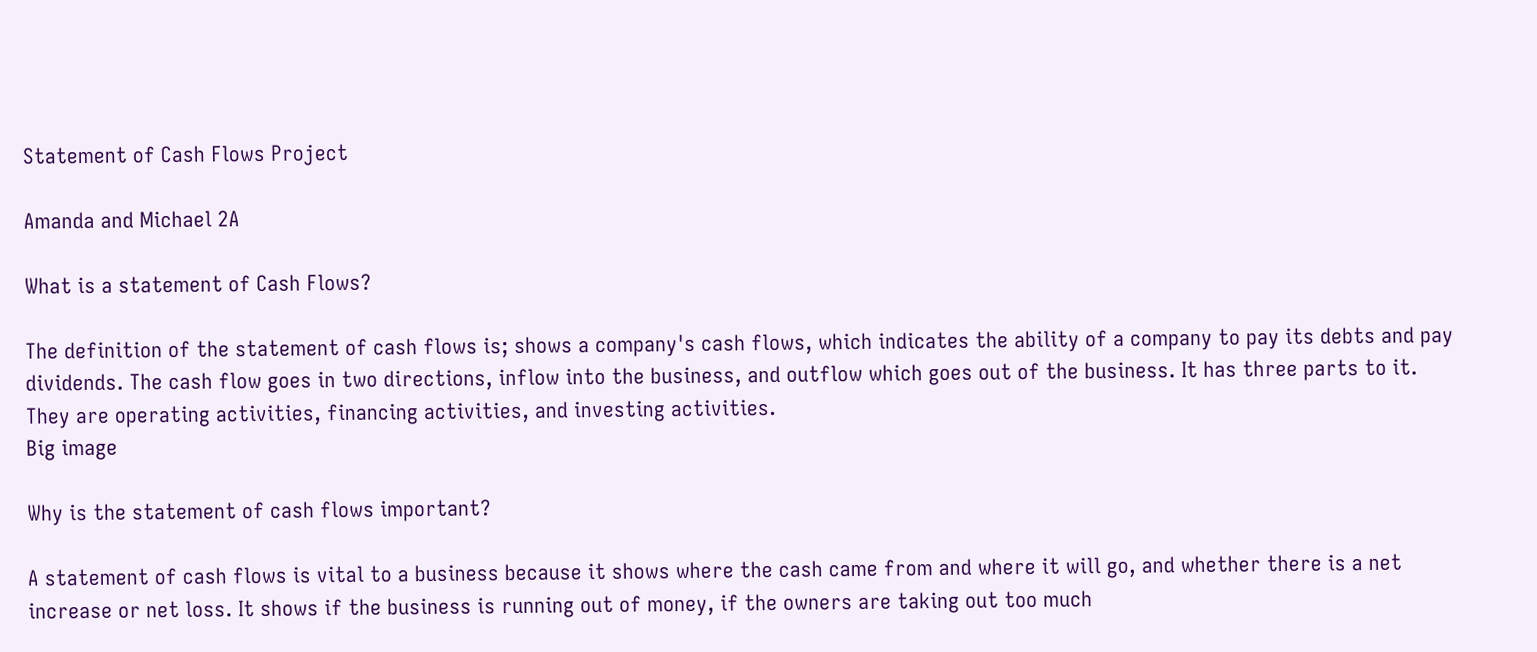Statement of Cash Flows Project

Amanda and Michael 2A

What is a statement of Cash Flows?

The definition of the statement of cash flows is; shows a company's cash flows, which indicates the ability of a company to pay its debts and pay dividends. The cash flow goes in two directions, inflow into the business, and outflow which goes out of the business. It has three parts to it. They are operating activities, financing activities, and investing activities.
Big image

Why is the statement of cash flows important?

A statement of cash flows is vital to a business because it shows where the cash came from and where it will go, and whether there is a net increase or net loss. It shows if the business is running out of money, if the owners are taking out too much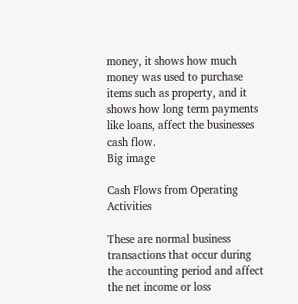money, it shows how much money was used to purchase items such as property, and it shows how long term payments like loans, affect the businesses cash flow.
Big image

Cash Flows from Operating Activities

These are normal business transactions that occur during the accounting period and affect the net income or loss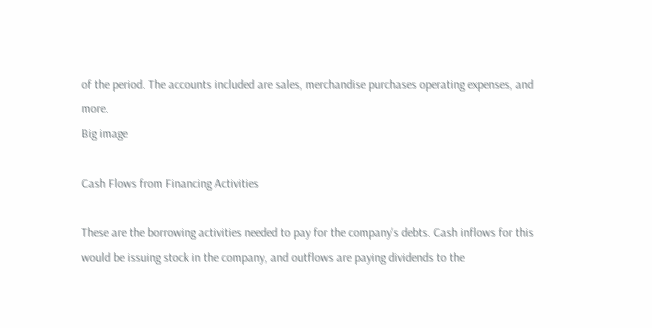of the period. The accounts included are sales, merchandise purchases operating expenses, and more.
Big image

Cash Flows from Financing Activities

These are the borrowing activities needed to pay for the company's debts. Cash inflows for this would be issuing stock in the company, and outflows are paying dividends to the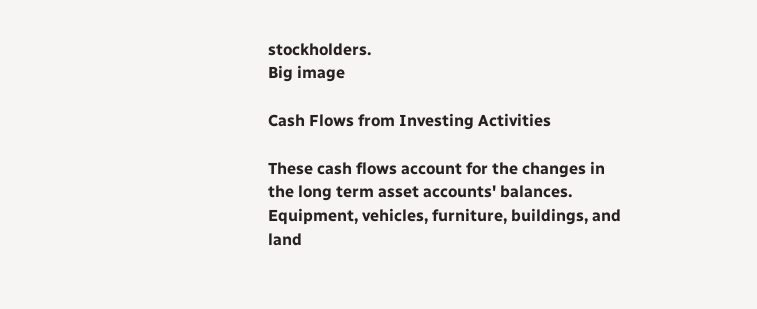stockholders.
Big image

Cash Flows from Investing Activities

These cash flows account for the changes in the long term asset accounts' balances. Equipment, vehicles, furniture, buildings, and land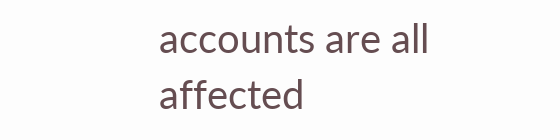accounts are all affected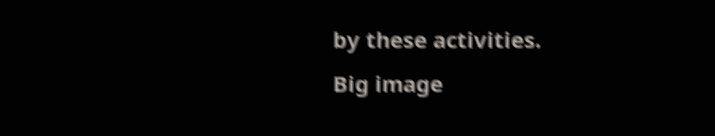by these activities.
Big image